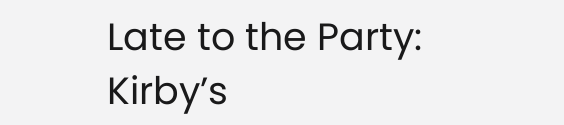Late to the Party: Kirby’s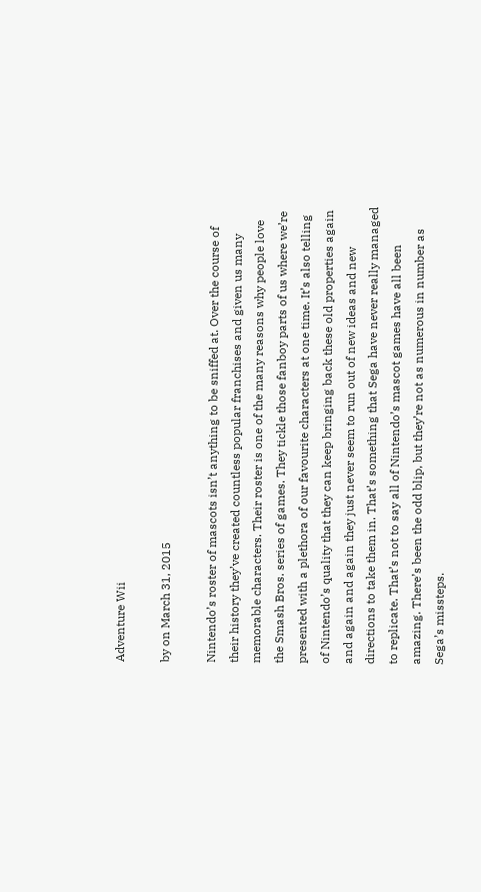Adventure Wii

by on March 31, 2015

Nintendo’s roster of mascots isn’t anything to be sniffed at. Over the course of their history they’ve created countless popular franchises and given us many memorable characters. Their roster is one of the many reasons why people love the Smash Bros. series of games. They tickle those fanboy parts of us where we’re presented with a plethora of our favourite characters at one time. It’s also telling of Nintendo’s quality that they can keep bringing back these old properties again and again and again they just never seem to run out of new ideas and new directions to take them in. That’s something that Sega have never really managed to replicate. That’s not to say all of Nintendo’s mascot games have all been amazing. There’s been the odd blip, but they’re not as numerous in number as Sega’s missteps.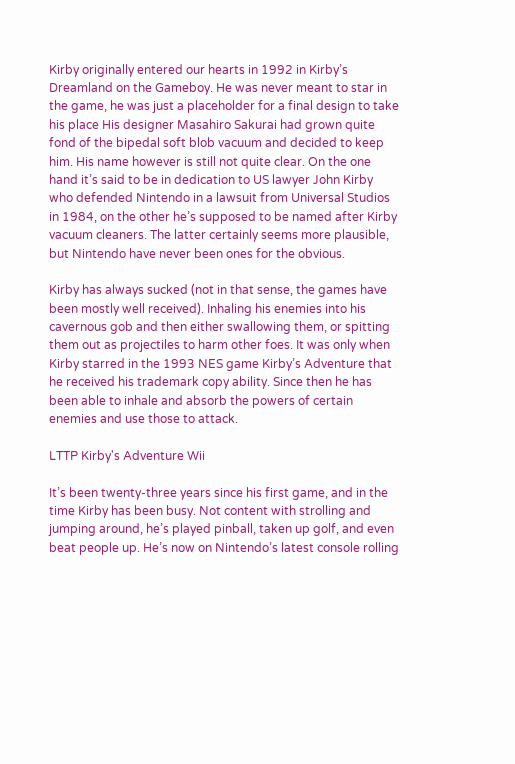Kirby originally entered our hearts in 1992 in Kirby’s Dreamland on the Gameboy. He was never meant to star in the game, he was just a placeholder for a final design to take his place His designer Masahiro Sakurai had grown quite fond of the bipedal soft blob vacuum and decided to keep him. His name however is still not quite clear. On the one hand it’s said to be in dedication to US lawyer John Kirby who defended Nintendo in a lawsuit from Universal Studios in 1984, on the other he’s supposed to be named after Kirby vacuum cleaners. The latter certainly seems more plausible, but Nintendo have never been ones for the obvious.

Kirby has always sucked (not in that sense, the games have been mostly well received). Inhaling his enemies into his cavernous gob and then either swallowing them, or spitting them out as projectiles to harm other foes. It was only when Kirby starred in the 1993 NES game Kirby’s Adventure that he received his trademark copy ability. Since then he has been able to inhale and absorb the powers of certain enemies and use those to attack.

LTTP Kirby's Adventure Wii

It’s been twenty-three years since his first game, and in the time Kirby has been busy. Not content with strolling and jumping around, he’s played pinball, taken up golf, and even beat people up. He’s now on Nintendo’s latest console rolling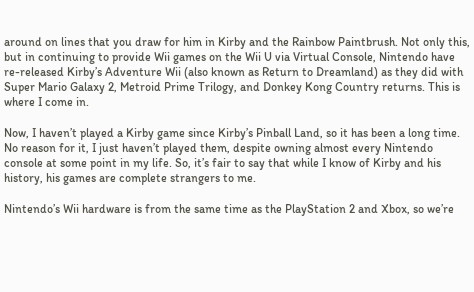around on lines that you draw for him in Kirby and the Rainbow Paintbrush. Not only this, but in continuing to provide Wii games on the Wii U via Virtual Console, Nintendo have re-released Kirby’s Adventure Wii (also known as Return to Dreamland) as they did with Super Mario Galaxy 2, Metroid Prime Trilogy, and Donkey Kong Country returns. This is where I come in.

Now, I haven’t played a Kirby game since Kirby’s Pinball Land, so it has been a long time. No reason for it, I just haven’t played them, despite owning almost every Nintendo console at some point in my life. So, it’s fair to say that while I know of Kirby and his history, his games are complete strangers to me.

Nintendo’s Wii hardware is from the same time as the PlayStation 2 and Xbox, so we’re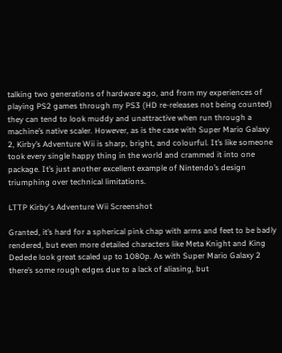talking two generations of hardware ago, and from my experiences of playing PS2 games through my PS3 (HD re-releases not being counted) they can tend to look muddy and unattractive when run through a machine’s native scaler. However, as is the case with Super Mario Galaxy 2, Kirby’s Adventure Wii is sharp, bright, and colourful. It’s like someone took every single happy thing in the world and crammed it into one package. It’s just another excellent example of Nintendo’s design triumphing over technical limitations.

LTTP Kirby's Adventure Wii Screenshot

Granted, it’s hard for a spherical pink chap with arms and feet to be badly rendered, but even more detailed characters like Meta Knight and King Dedede look great scaled up to 1080p. As with Super Mario Galaxy 2 there’s some rough edges due to a lack of aliasing, but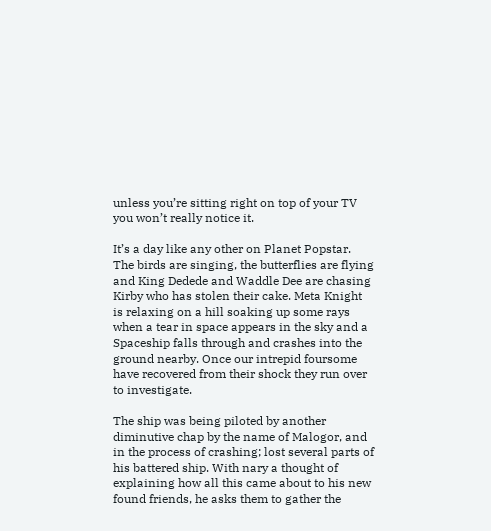unless you’re sitting right on top of your TV you won’t really notice it.

It’s a day like any other on Planet Popstar. The birds are singing, the butterflies are flying and King Dedede and Waddle Dee are chasing Kirby who has stolen their cake. Meta Knight is relaxing on a hill soaking up some rays when a tear in space appears in the sky and a Spaceship falls through and crashes into the ground nearby. Once our intrepid foursome have recovered from their shock they run over to investigate.

The ship was being piloted by another diminutive chap by the name of Malogor, and in the process of crashing; lost several parts of his battered ship. With nary a thought of explaining how all this came about to his new found friends, he asks them to gather the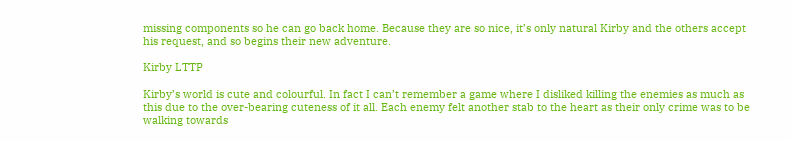missing components so he can go back home. Because they are so nice, it’s only natural Kirby and the others accept his request, and so begins their new adventure.

Kirby LTTP

Kirby’s world is cute and colourful. In fact I can’t remember a game where I disliked killing the enemies as much as this due to the over-bearing cuteness of it all. Each enemy felt another stab to the heart as their only crime was to be walking towards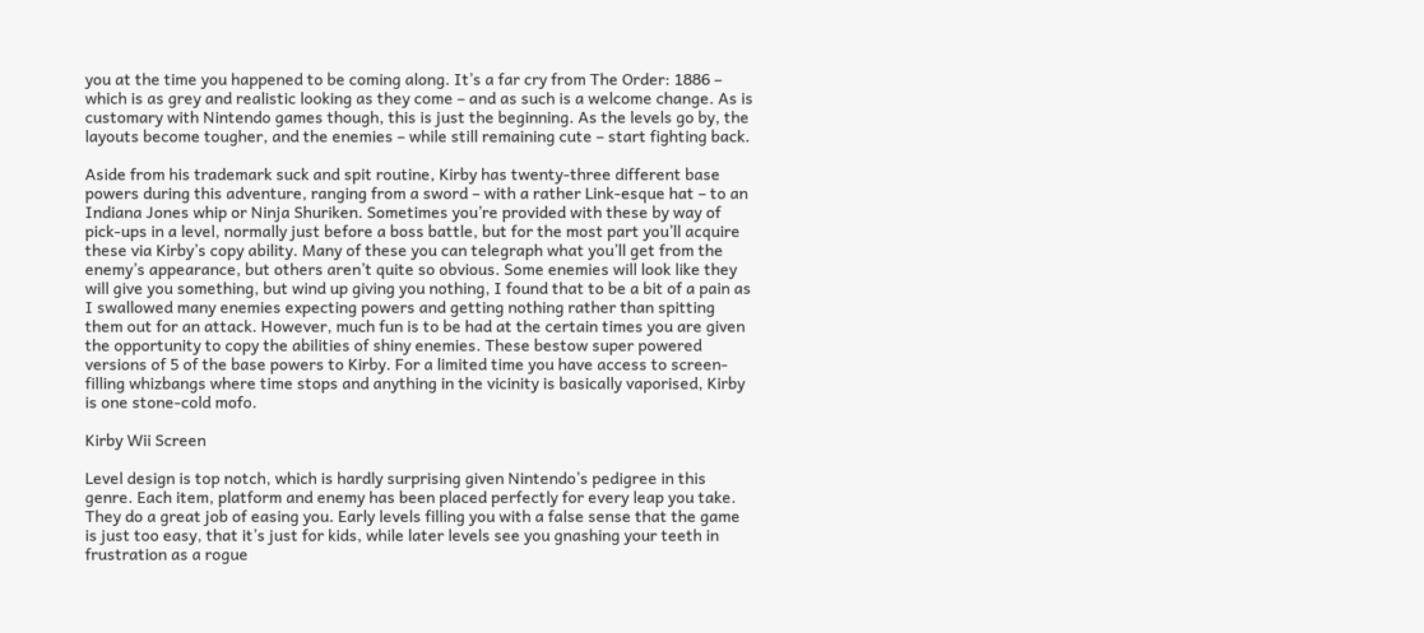you at the time you happened to be coming along. It’s a far cry from The Order: 1886 – which is as grey and realistic looking as they come – and as such is a welcome change. As is customary with Nintendo games though, this is just the beginning. As the levels go by, the layouts become tougher, and the enemies – while still remaining cute – start fighting back.

Aside from his trademark suck and spit routine, Kirby has twenty-three different base powers during this adventure, ranging from a sword – with a rather Link-esque hat – to an Indiana Jones whip or Ninja Shuriken. Sometimes you’re provided with these by way of pick-ups in a level, normally just before a boss battle, but for the most part you’ll acquire these via Kirby’s copy ability. Many of these you can telegraph what you’ll get from the enemy’s appearance, but others aren’t quite so obvious. Some enemies will look like they will give you something, but wind up giving you nothing, I found that to be a bit of a pain as I swallowed many enemies expecting powers and getting nothing rather than spitting them out for an attack. However, much fun is to be had at the certain times you are given the opportunity to copy the abilities of shiny enemies. These bestow super powered versions of 5 of the base powers to Kirby. For a limited time you have access to screen-filling whizbangs where time stops and anything in the vicinity is basically vaporised, Kirby is one stone-cold mofo.

Kirby Wii Screen

Level design is top notch, which is hardly surprising given Nintendo’s pedigree in this genre. Each item, platform and enemy has been placed perfectly for every leap you take. They do a great job of easing you. Early levels filling you with a false sense that the game is just too easy, that it’s just for kids, while later levels see you gnashing your teeth in frustration as a rogue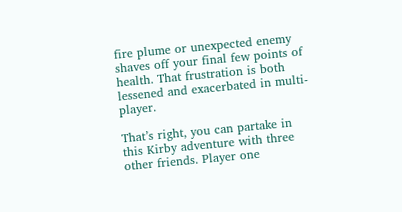fire plume or unexpected enemy shaves off your final few points of health. That frustration is both lessened and exacerbated in multi-player.

That’s right, you can partake in this Kirby adventure with three other friends. Player one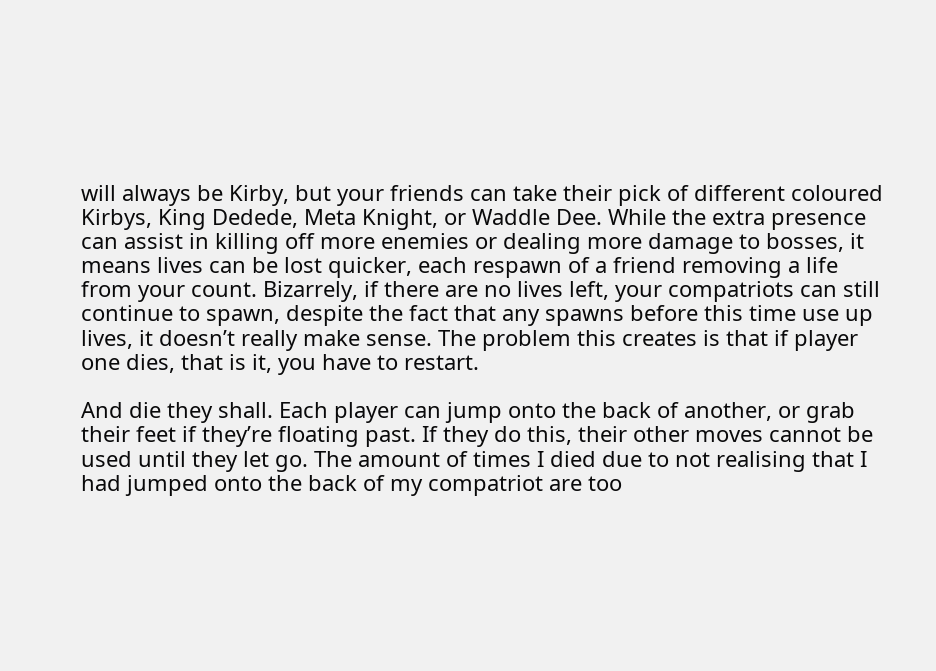will always be Kirby, but your friends can take their pick of different coloured Kirbys, King Dedede, Meta Knight, or Waddle Dee. While the extra presence can assist in killing off more enemies or dealing more damage to bosses, it means lives can be lost quicker, each respawn of a friend removing a life from your count. Bizarrely, if there are no lives left, your compatriots can still continue to spawn, despite the fact that any spawns before this time use up lives, it doesn’t really make sense. The problem this creates is that if player one dies, that is it, you have to restart.

And die they shall. Each player can jump onto the back of another, or grab their feet if they’re floating past. If they do this, their other moves cannot be used until they let go. The amount of times I died due to not realising that I had jumped onto the back of my compatriot are too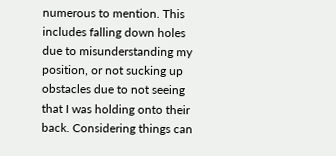numerous to mention. This includes falling down holes due to misunderstanding my position, or not sucking up obstacles due to not seeing that I was holding onto their back. Considering things can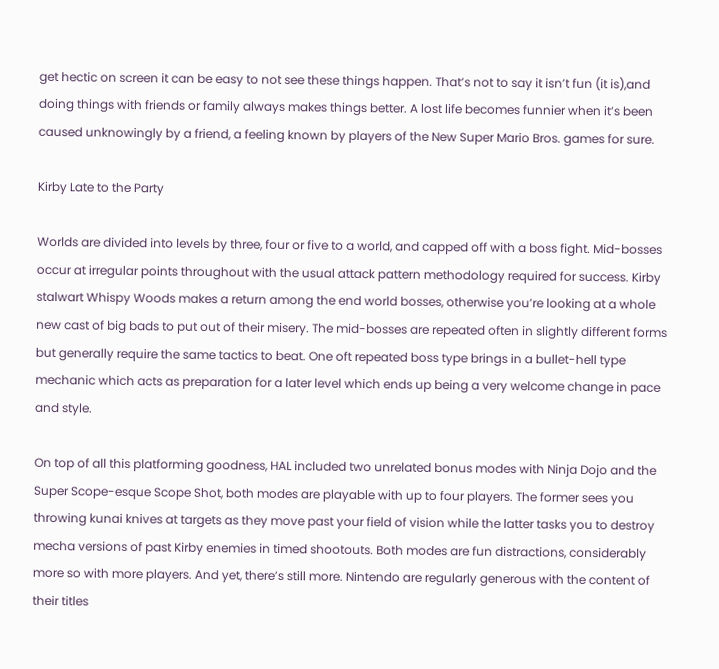get hectic on screen it can be easy to not see these things happen. That’s not to say it isn’t fun (it is),and doing things with friends or family always makes things better. A lost life becomes funnier when it’s been caused unknowingly by a friend, a feeling known by players of the New Super Mario Bros. games for sure.

Kirby Late to the Party

Worlds are divided into levels by three, four or five to a world, and capped off with a boss fight. Mid-bosses occur at irregular points throughout with the usual attack pattern methodology required for success. Kirby stalwart Whispy Woods makes a return among the end world bosses, otherwise you’re looking at a whole new cast of big bads to put out of their misery. The mid-bosses are repeated often in slightly different forms but generally require the same tactics to beat. One oft repeated boss type brings in a bullet-hell type mechanic which acts as preparation for a later level which ends up being a very welcome change in pace and style.

On top of all this platforming goodness, HAL included two unrelated bonus modes with Ninja Dojo and the Super Scope-esque Scope Shot, both modes are playable with up to four players. The former sees you throwing kunai knives at targets as they move past your field of vision while the latter tasks you to destroy mecha versions of past Kirby enemies in timed shootouts. Both modes are fun distractions, considerably more so with more players. And yet, there’s still more. Nintendo are regularly generous with the content of their titles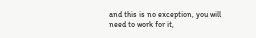and this is no exception, you will need to work for it,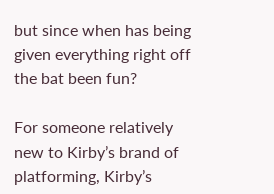but since when has being given everything right off the bat been fun?

For someone relatively new to Kirby’s brand of platforming, Kirby’s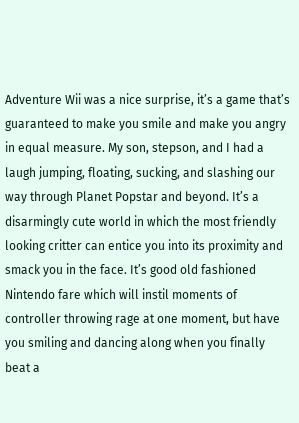Adventure Wii was a nice surprise, it’s a game that’s guaranteed to make you smile and make you angry in equal measure. My son, stepson, and I had a laugh jumping, floating, sucking, and slashing our way through Planet Popstar and beyond. It’s a disarmingly cute world in which the most friendly looking critter can entice you into its proximity and smack you in the face. It’s good old fashioned Nintendo fare which will instil moments of controller throwing rage at one moment, but have you smiling and dancing along when you finally beat a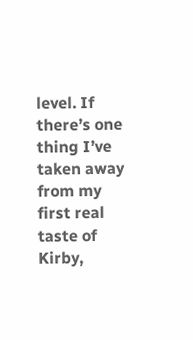level. If there’s one thing I’ve taken away from my first real taste of Kirby,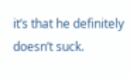it’s that he definitely doesn’t suck.